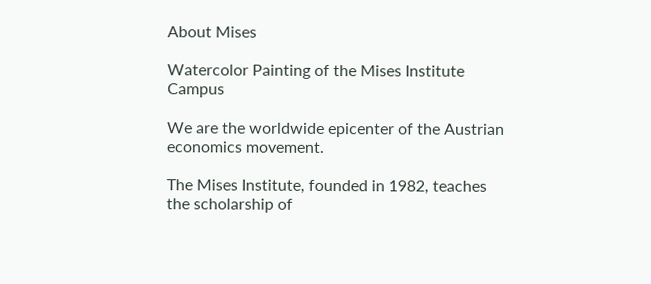About Mises

Watercolor Painting of the Mises Institute Campus

We are the worldwide epicenter of the Austrian economics movement.

The Mises Institute, founded in 1982, teaches the scholarship of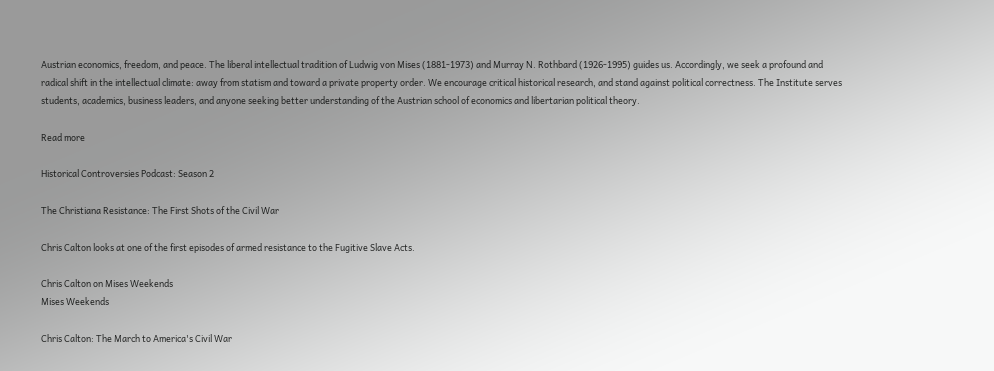Austrian economics, freedom, and peace. The liberal intellectual tradition of Ludwig von Mises (1881-1973) and Murray N. Rothbard (1926-1995) guides us. Accordingly, we seek a profound and radical shift in the intellectual climate: away from statism and toward a private property order. We encourage critical historical research, and stand against political correctness. The Institute serves students, academics, business leaders, and anyone seeking better understanding of the Austrian school of economics and libertarian political theory.

Read more

Historical Controversies Podcast: Season 2

The Christiana Resistance: The First Shots of the Civil War

Chris Calton looks at one of the first episodes of armed resistance to the Fugitive Slave Acts.

Chris Calton on Mises Weekends
Mises Weekends

Chris Calton: The March to America's Civil War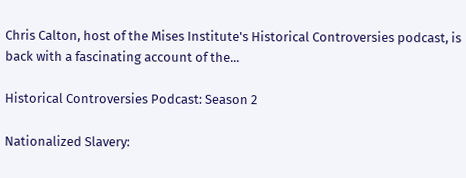Chris Calton, host of the Mises Institute's Historical Controversies podcast, is back with a fascinating account of the...

Historical Controversies Podcast: Season 2

Nationalized Slavery: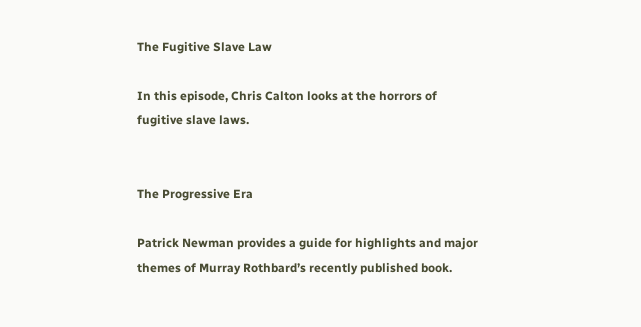The Fugitive Slave Law

In this episode, Chris Calton looks at the horrors of fugitive slave laws.


The Progressive Era

Patrick Newman provides a guide for highlights and major themes of Murray Rothbard’s recently published book.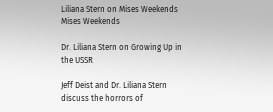Liliana Stern on Mises Weekends
Mises Weekends

Dr. Liliana Stern on Growing Up in the USSR

Jeff Deist and Dr. Liliana Stern discuss the horrors of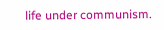life under communism.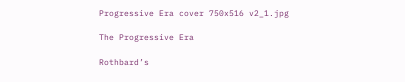Progressive Era cover 750x516 v2_1.jpg

The Progressive Era

Rothbard’s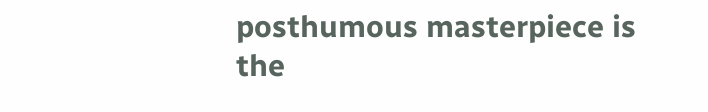posthumous masterpiece is the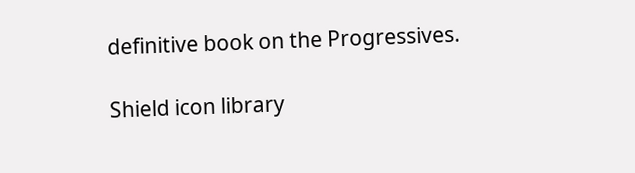definitive book on the Progressives.

Shield icon library